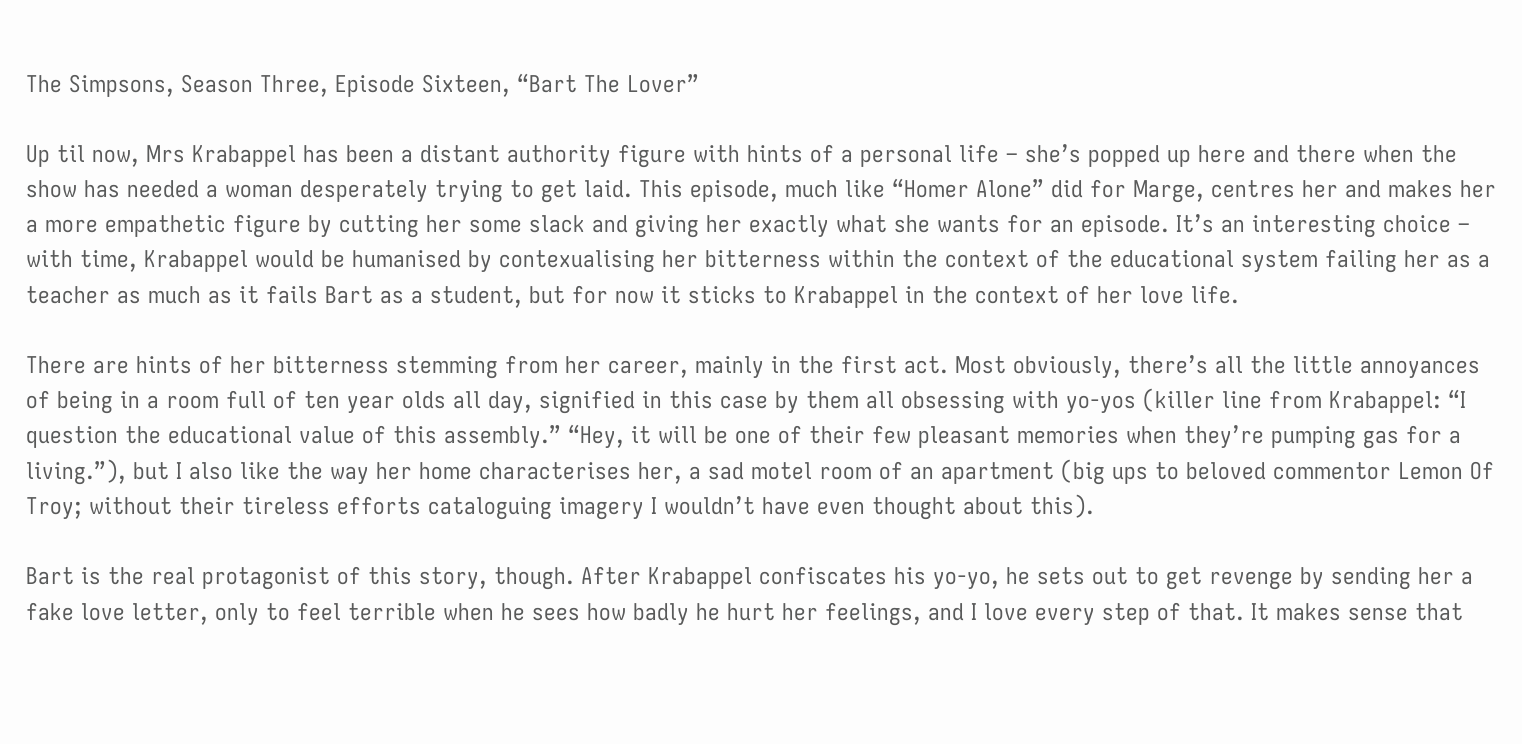The Simpsons, Season Three, Episode Sixteen, “Bart The Lover”

Up til now, Mrs Krabappel has been a distant authority figure with hints of a personal life – she’s popped up here and there when the show has needed a woman desperately trying to get laid. This episode, much like “Homer Alone” did for Marge, centres her and makes her a more empathetic figure by cutting her some slack and giving her exactly what she wants for an episode. It’s an interesting choice – with time, Krabappel would be humanised by contexualising her bitterness within the context of the educational system failing her as a teacher as much as it fails Bart as a student, but for now it sticks to Krabappel in the context of her love life.

There are hints of her bitterness stemming from her career, mainly in the first act. Most obviously, there’s all the little annoyances of being in a room full of ten year olds all day, signified in this case by them all obsessing with yo-yos (killer line from Krabappel: “I question the educational value of this assembly.” “Hey, it will be one of their few pleasant memories when they’re pumping gas for a living.”), but I also like the way her home characterises her, a sad motel room of an apartment (big ups to beloved commentor Lemon Of Troy; without their tireless efforts cataloguing imagery I wouldn’t have even thought about this).

Bart is the real protagonist of this story, though. After Krabappel confiscates his yo-yo, he sets out to get revenge by sending her a fake love letter, only to feel terrible when he sees how badly he hurt her feelings, and I love every step of that. It makes sense that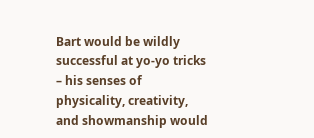Bart would be wildly successful at yo-yo tricks – his senses of physicality, creativity, and showmanship would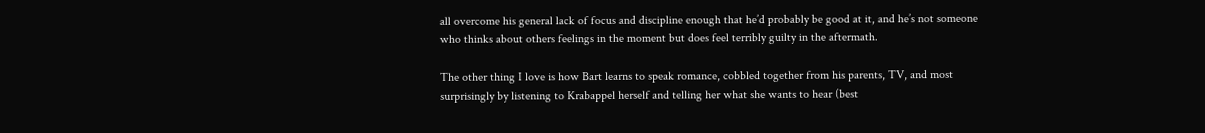all overcome his general lack of focus and discipline enough that he’d probably be good at it, and he’s not someone who thinks about others feelings in the moment but does feel terribly guilty in the aftermath.

The other thing I love is how Bart learns to speak romance, cobbled together from his parents, TV, and most surprisingly by listening to Krabappel herself and telling her what she wants to hear (best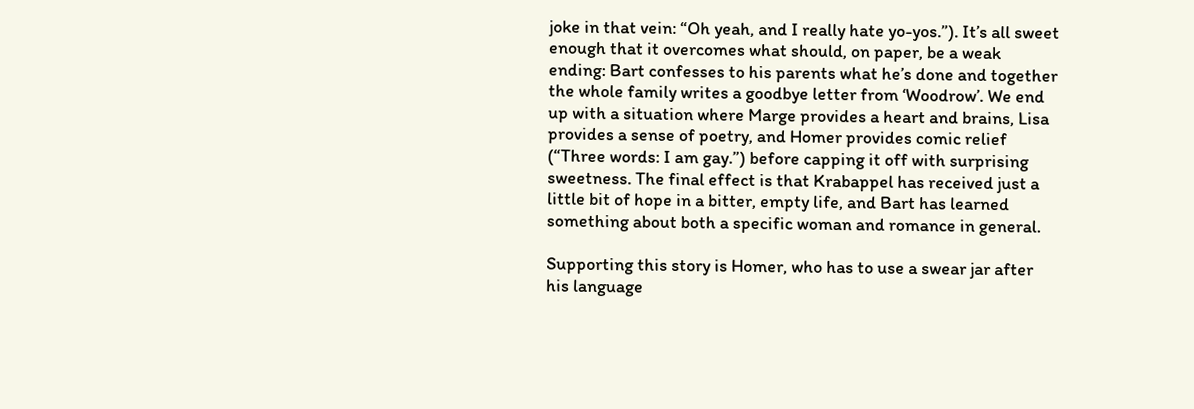joke in that vein: “Oh yeah, and I really hate yo-yos.”). It’s all sweet enough that it overcomes what should, on paper, be a weak ending: Bart confesses to his parents what he’s done and together the whole family writes a goodbye letter from ‘Woodrow’. We end up with a situation where Marge provides a heart and brains, Lisa provides a sense of poetry, and Homer provides comic relief (“Three words: I am gay.”) before capping it off with surprising sweetness. The final effect is that Krabappel has received just a little bit of hope in a bitter, empty life, and Bart has learned something about both a specific woman and romance in general.

Supporting this story is Homer, who has to use a swear jar after his language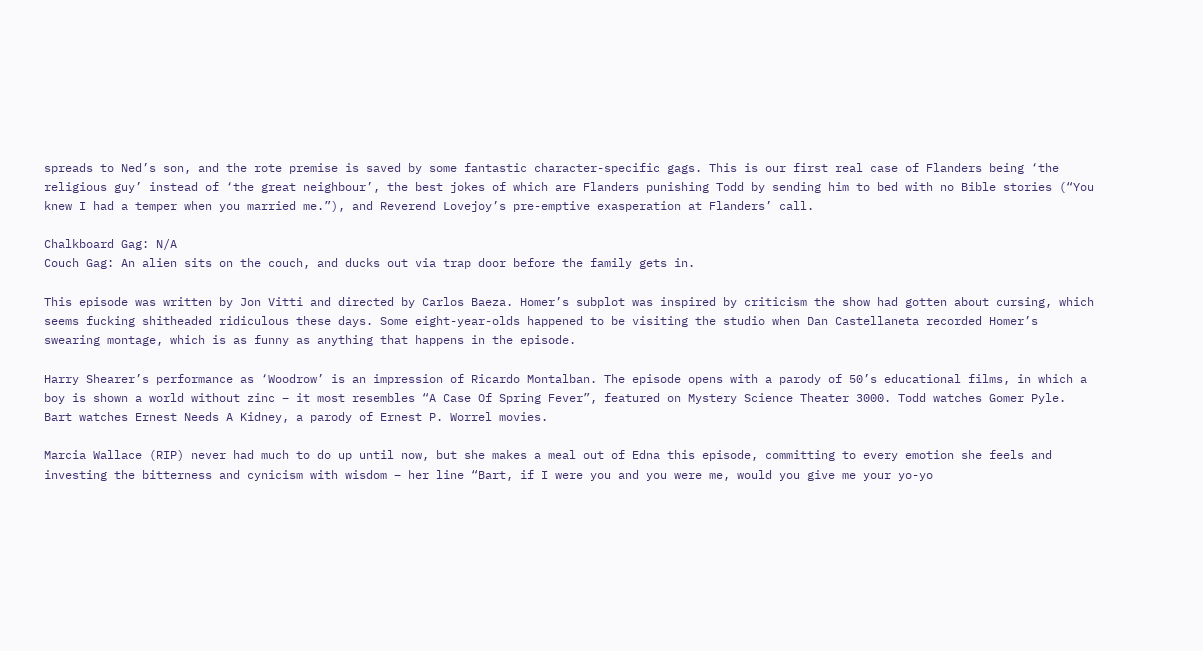spreads to Ned’s son, and the rote premise is saved by some fantastic character-specific gags. This is our first real case of Flanders being ‘the religious guy’ instead of ‘the great neighbour’, the best jokes of which are Flanders punishing Todd by sending him to bed with no Bible stories (“You knew I had a temper when you married me.”), and Reverend Lovejoy’s pre-emptive exasperation at Flanders’ call.

Chalkboard Gag: N/A
Couch Gag: An alien sits on the couch, and ducks out via trap door before the family gets in.

This episode was written by Jon Vitti and directed by Carlos Baeza. Homer’s subplot was inspired by criticism the show had gotten about cursing, which seems fucking shitheaded ridiculous these days. Some eight-year-olds happened to be visiting the studio when Dan Castellaneta recorded Homer’s swearing montage, which is as funny as anything that happens in the episode.

Harry Shearer’s performance as ‘Woodrow’ is an impression of Ricardo Montalban. The episode opens with a parody of 50’s educational films, in which a boy is shown a world without zinc – it most resembles “A Case Of Spring Fever”, featured on Mystery Science Theater 3000. Todd watches Gomer Pyle. Bart watches Ernest Needs A Kidney, a parody of Ernest P. Worrel movies.

Marcia Wallace (RIP) never had much to do up until now, but she makes a meal out of Edna this episode, committing to every emotion she feels and investing the bitterness and cynicism with wisdom – her line “Bart, if I were you and you were me, would you give me your yo-yo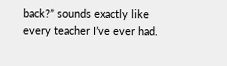back?” sounds exactly like every teacher I’ve ever had.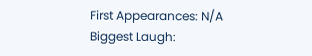First Appearances: N/A
Biggest Laugh: